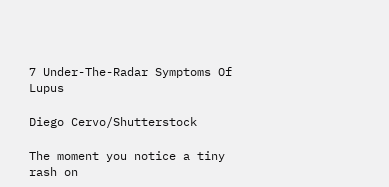7 Under-The-Radar Symptoms Of Lupus

Diego Cervo/Shutterstock

The moment you notice a tiny rash on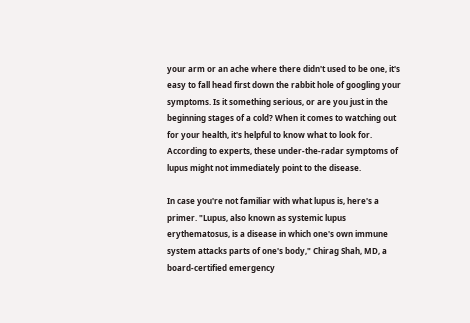your arm or an ache where there didn't used to be one, it's easy to fall head first down the rabbit hole of googling your symptoms. Is it something serious, or are you just in the beginning stages of a cold? When it comes to watching out for your health, it's helpful to know what to look for. According to experts, these under-the-radar symptoms of lupus might not immediately point to the disease.

In case you're not familiar with what lupus is, here's a primer. "Lupus, also known as systemic lupus erythematosus, is a disease in which one's own immune system attacks parts of one's body," Chirag Shah, MD, a board-certified emergency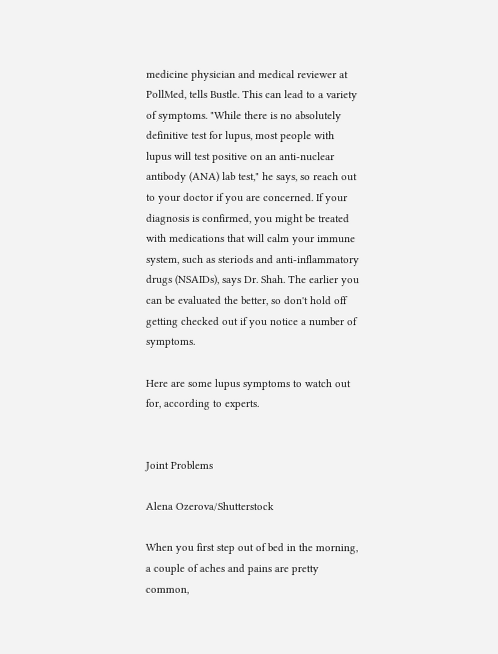medicine physician and medical reviewer at PollMed, tells Bustle. This can lead to a variety of symptoms. "While there is no absolutely definitive test for lupus, most people with lupus will test positive on an anti-nuclear antibody (ANA) lab test," he says, so reach out to your doctor if you are concerned. If your diagnosis is confirmed, you might be treated with medications that will calm your immune system, such as steriods and anti-inflammatory drugs (NSAIDs), says Dr. Shah. The earlier you can be evaluated the better, so don't hold off getting checked out if you notice a number of symptoms.

Here are some lupus symptoms to watch out for, according to experts.


Joint Problems

Alena Ozerova/Shutterstock

When you first step out of bed in the morning, a couple of aches and pains are pretty common,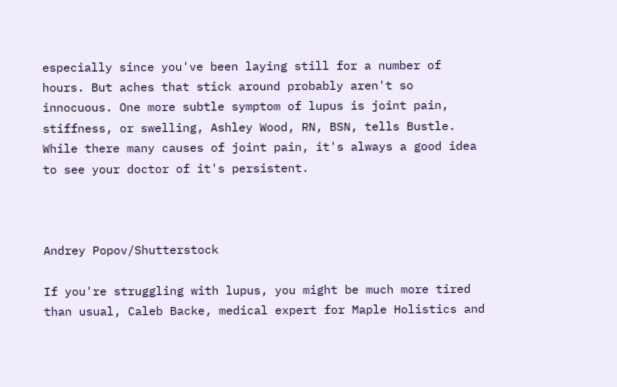especially since you've been laying still for a number of hours. But aches that stick around probably aren't so innocuous. One more subtle symptom of lupus is joint pain, stiffness, or swelling, Ashley Wood, RN, BSN, tells Bustle. While there many causes of joint pain, it's always a good idea to see your doctor of it's persistent.



Andrey Popov/Shutterstock

If you're struggling with lupus, you might be much more tired than usual, Caleb Backe, medical expert for Maple Holistics and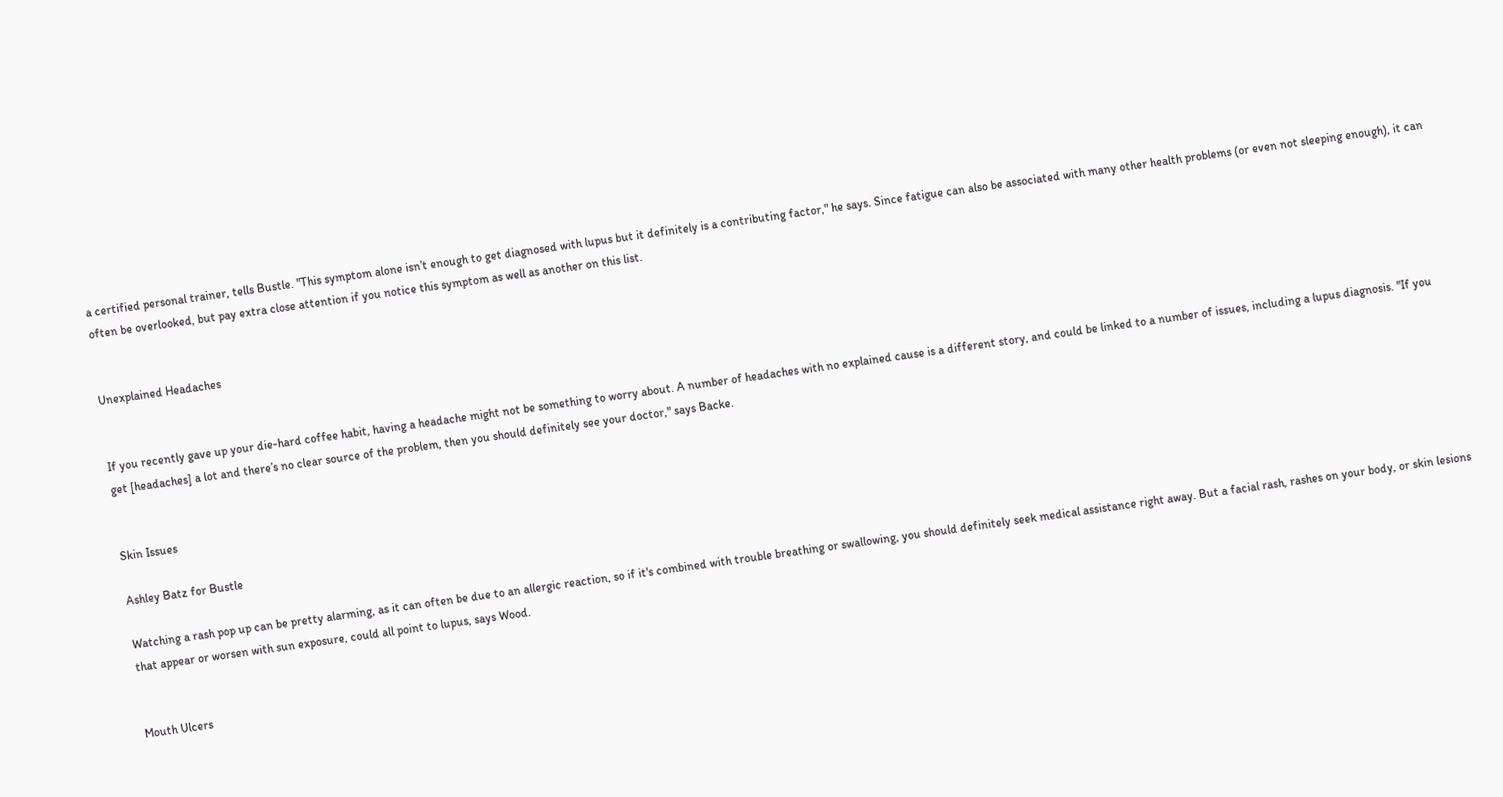a certified personal trainer, tells Bustle. "This symptom alone isn’t enough to get diagnosed with lupus but it definitely is a contributing factor," he says. Since fatigue can also be associated with many other health problems (or even not sleeping enough), it can often be overlooked, but pay extra close attention if you notice this symptom as well as another on this list.


Unexplained Headaches


If you recently gave up your die-hard coffee habit, having a headache might not be something to worry about. A number of headaches with no explained cause is a different story, and could be linked to a number of issues, including a lupus diagnosis. "If you get [headaches] a lot and there’s no clear source of the problem, then you should definitely see your doctor," says Backe.


Skin Issues

Ashley Batz for Bustle

Watching a rash pop up can be pretty alarming, as it can often be due to an allergic reaction, so if it's combined with trouble breathing or swallowing, you should definitely seek medical assistance right away. But a facial rash, rashes on your body, or skin lesions that appear or worsen with sun exposure, could all point to lupus, says Wood.


Mouth Ulcers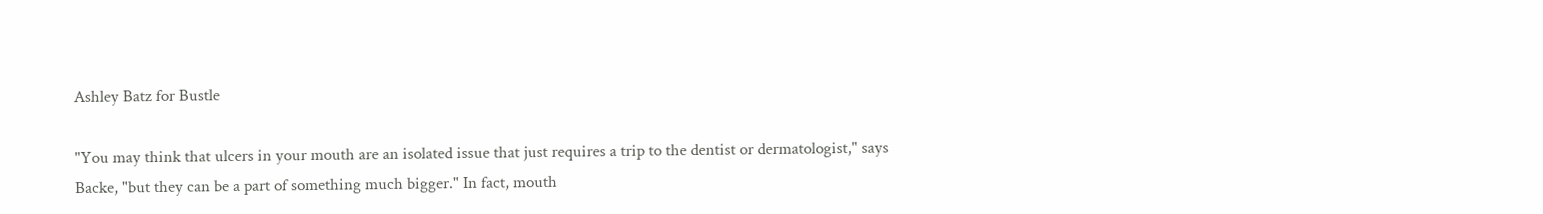Ashley Batz for Bustle

"You may think that ulcers in your mouth are an isolated issue that just requires a trip to the dentist or dermatologist," says Backe, "but they can be a part of something much bigger." In fact, mouth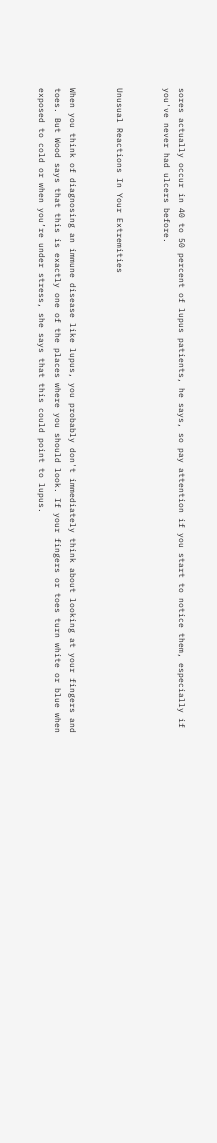sores actually occur in 40 to 50 percent of lupus patients, he says, so pay attention if you start to notice them, especially if you've never had ulcers before.


Unusual Reactions In Your Extremities


When you think of diagnosing an immune disease like lupus, you probably don't immediately think about looking at your fingers and toes. But Wood says that this is exactly one of the places where you should look. If your fingers or toes turn white or blue when exposed to cold or when you’re under stress, she says that this could point to lupus.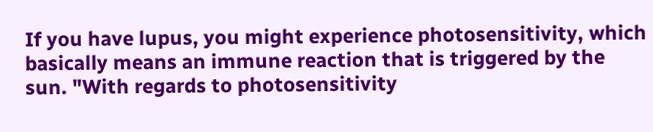If you have lupus, you might experience photosensitivity, which basically means an immune reaction that is triggered by the sun. "With regards to photosensitivity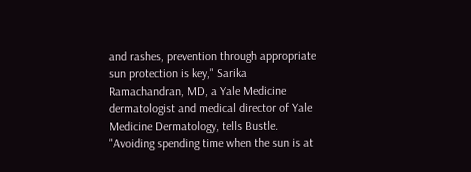and rashes, prevention through appropriate sun protection is key," Sarika Ramachandran, MD, a Yale Medicine dermatologist and medical director of Yale Medicine Dermatology, tells Bustle. "Avoiding spending time when the sun is at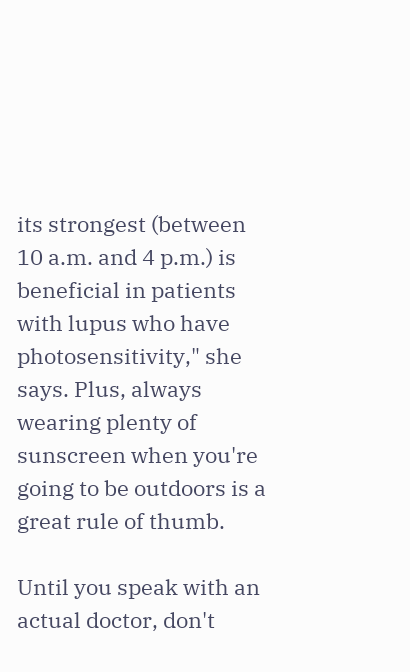its strongest (between 10 a.m. and 4 p.m.) is beneficial in patients with lupus who have photosensitivity," she says. Plus, always wearing plenty of sunscreen when you're going to be outdoors is a great rule of thumb.

Until you speak with an actual doctor, don't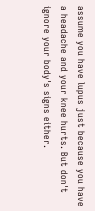assume you have lupus just because you have a headache and your knee hurts. But don't ignore your body's signs either.